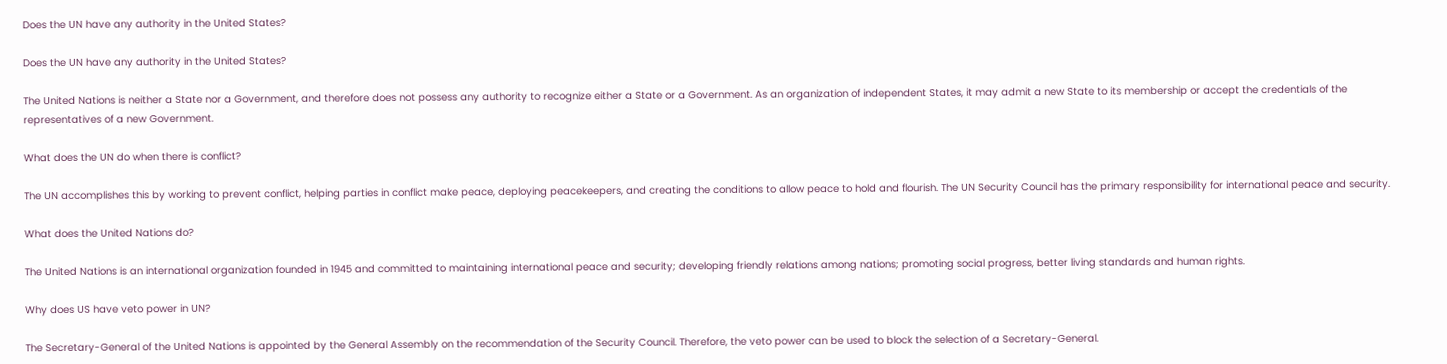Does the UN have any authority in the United States?

Does the UN have any authority in the United States?

The United Nations is neither a State nor a Government, and therefore does not possess any authority to recognize either a State or a Government. As an organization of independent States, it may admit a new State to its membership or accept the credentials of the representatives of a new Government.

What does the UN do when there is conflict?

The UN accomplishes this by working to prevent conflict, helping parties in conflict make peace, deploying peacekeepers, and creating the conditions to allow peace to hold and flourish. The UN Security Council has the primary responsibility for international peace and security.

What does the United Nations do?

The United Nations is an international organization founded in 1945 and committed to maintaining international peace and security; developing friendly relations among nations; promoting social progress, better living standards and human rights.

Why does US have veto power in UN?

The Secretary-General of the United Nations is appointed by the General Assembly on the recommendation of the Security Council. Therefore, the veto power can be used to block the selection of a Secretary-General.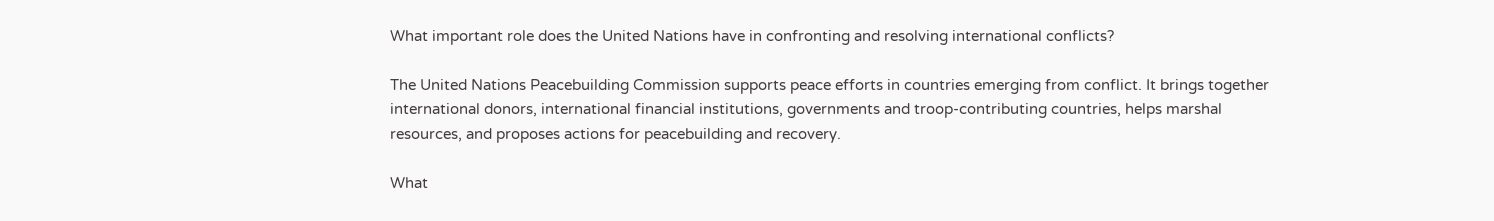What important role does the United Nations have in confronting and resolving international conflicts?

The United Nations Peacebuilding Commission supports peace efforts in countries emerging from conflict. It brings together international donors, international financial institutions, governments and troop-contributing countries, helps marshal resources, and proposes actions for peacebuilding and recovery.

What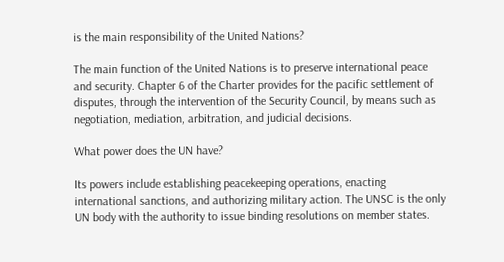is the main responsibility of the United Nations?

The main function of the United Nations is to preserve international peace and security. Chapter 6 of the Charter provides for the pacific settlement of disputes, through the intervention of the Security Council, by means such as negotiation, mediation, arbitration, and judicial decisions.

What power does the UN have?

Its powers include establishing peacekeeping operations, enacting international sanctions, and authorizing military action. The UNSC is the only UN body with the authority to issue binding resolutions on member states.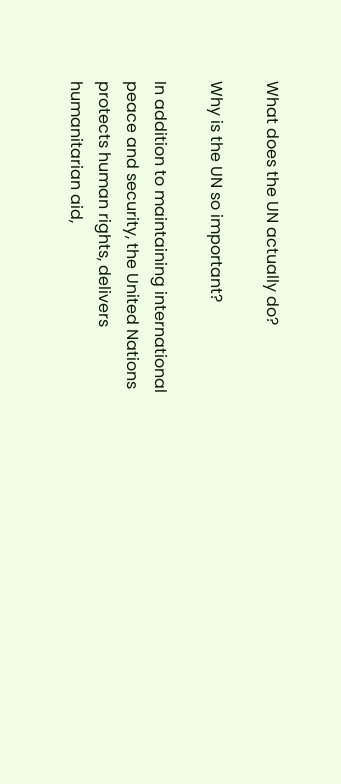What does the UN actually do?

Why is the UN so important?

In addition to maintaining international peace and security, the United Nations protects human rights, delivers humanitarian aid,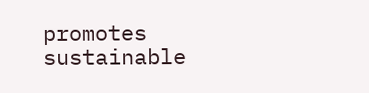promotes sustainable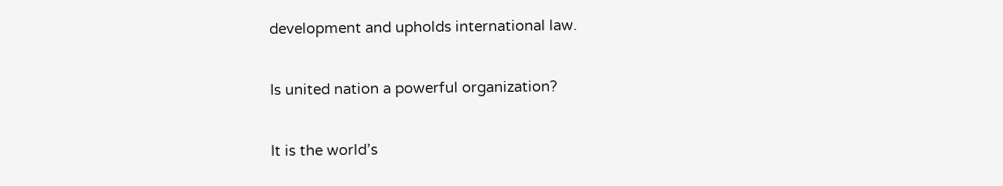development and upholds international law.

Is united nation a powerful organization?

It is the world’s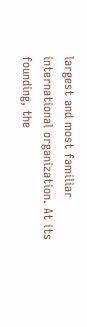largest and most familiar international organization. At its founding, the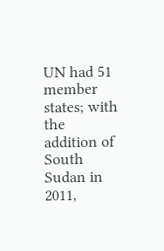UN had 51 member states; with the addition of South Sudan in 2011,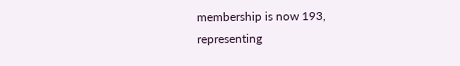membership is now 193, representing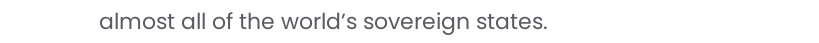almost all of the world’s sovereign states.